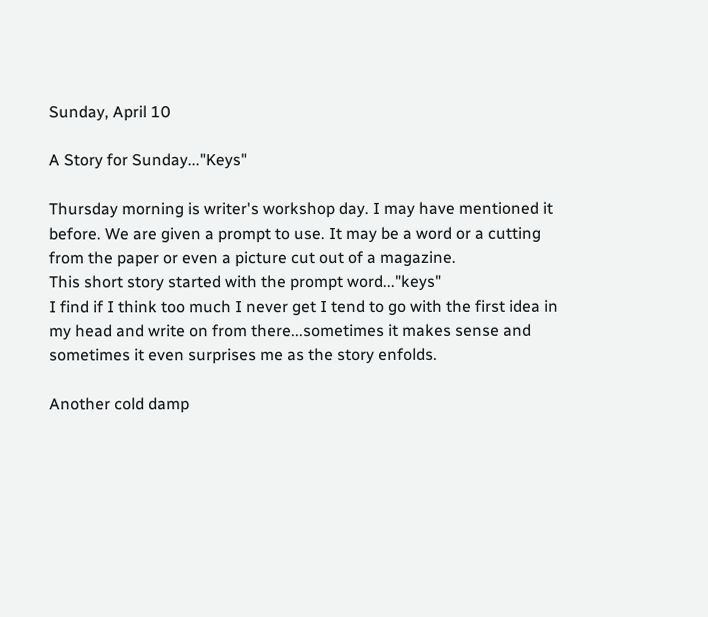Sunday, April 10

A Story for Sunday..."Keys"

Thursday morning is writer's workshop day. I may have mentioned it before. We are given a prompt to use. It may be a word or a cutting from the paper or even a picture cut out of a magazine.
This short story started with the prompt word..."keys"
I find if I think too much I never get I tend to go with the first idea in my head and write on from there...sometimes it makes sense and sometimes it even surprises me as the story enfolds.

Another cold damp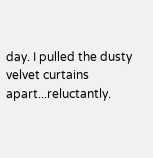day. I pulled the dusty velvet curtains apart...reluctantly.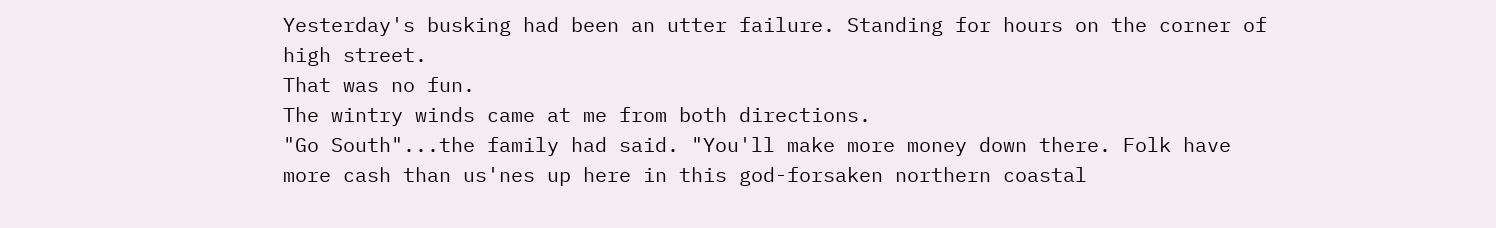Yesterday's busking had been an utter failure. Standing for hours on the corner of high street.
That was no fun.
The wintry winds came at me from both directions.
"Go South"...the family had said. "You'll make more money down there. Folk have more cash than us'nes up here in this god-forsaken northern coastal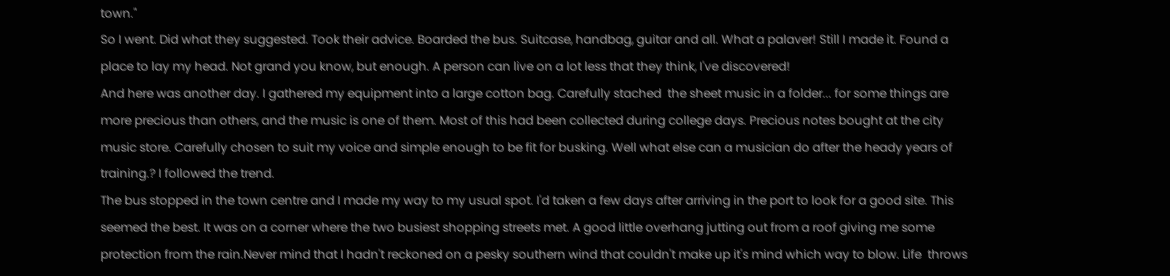town."
So I went. Did what they suggested. Took their advice. Boarded the bus. Suitcase, handbag, guitar and all. What a palaver! Still I made it. Found a place to lay my head. Not grand you know, but enough. A person can live on a lot less that they think, I've discovered!
And here was another day. I gathered my equipment into a large cotton bag. Carefully stached  the sheet music in a folder... for some things are more precious than others, and the music is one of them. Most of this had been collected during college days. Precious notes bought at the city music store. Carefully chosen to suit my voice and simple enough to be fit for busking. Well what else can a musician do after the heady years of training.? I followed the trend.
The bus stopped in the town centre and I made my way to my usual spot. I'd taken a few days after arriving in the port to look for a good site. This seemed the best. It was on a corner where the two busiest shopping streets met. A good little overhang jutting out from a roof giving me some protection from the rain.Never mind that I hadn't reckoned on a pesky southern wind that couldn't make up it's mind which way to blow. Life  throws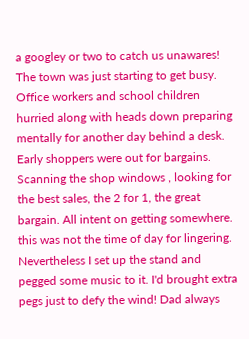a googley or two to catch us unawares!
The town was just starting to get busy. Office workers and school children hurried along with heads down preparing mentally for another day behind a desk. Early shoppers were out for bargains. Scanning the shop windows , looking for the best sales, the 2 for 1, the great bargain. All intent on getting somewhere. this was not the time of day for lingering. Nevertheless I set up the stand and pegged some music to it. I'd brought extra pegs just to defy the wind! Dad always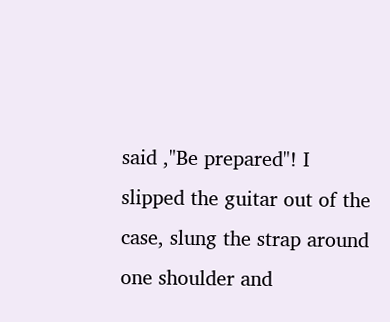said ,"Be prepared"! I slipped the guitar out of the case, slung the strap around one shoulder and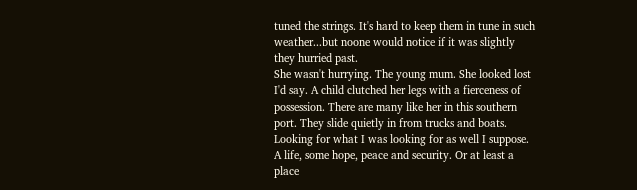tuned the strings. It's hard to keep them in tune in such weather...but noone would notice if it was slightly they hurried past.
She wasn't hurrying. The young mum. She looked lost I'd say. A child clutched her legs with a fierceness of possession. There are many like her in this southern port. They slide quietly in from trucks and boats. Looking for what I was looking for as well I suppose. A life, some hope, peace and security. Or at least a place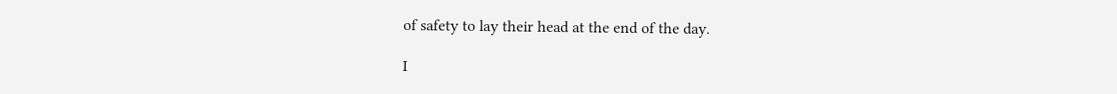of safety to lay their head at the end of the day.

I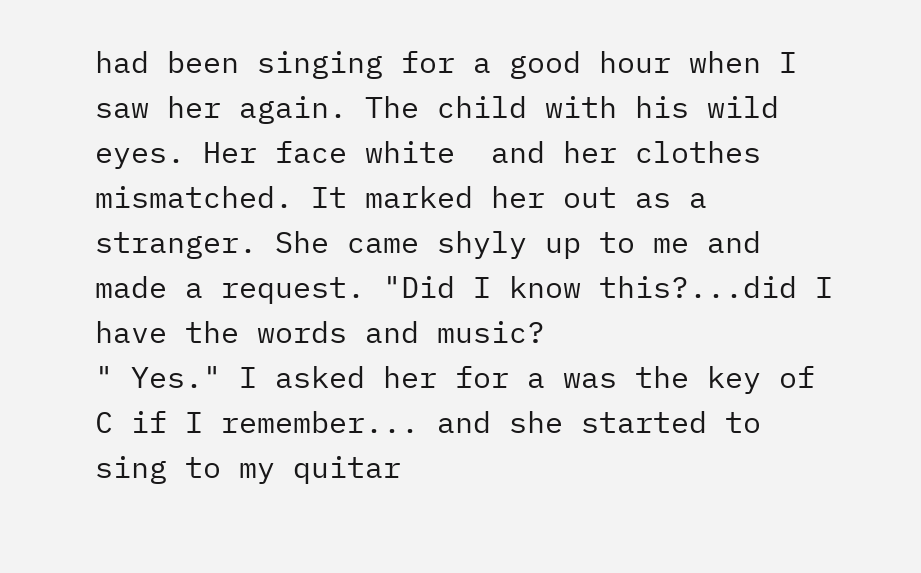had been singing for a good hour when I saw her again. The child with his wild eyes. Her face white  and her clothes mismatched. It marked her out as a stranger. She came shyly up to me and made a request. "Did I know this?...did I have the words and music?
" Yes." I asked her for a was the key of C if I remember... and she started to sing to my quitar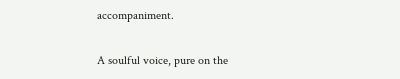accompaniment.

A soulful voice, pure on the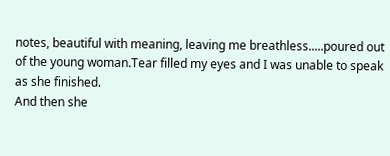notes, beautiful with meaning, leaving me breathless.....poured out of the young woman.Tear filled my eyes and I was unable to speak as she finished.
And then she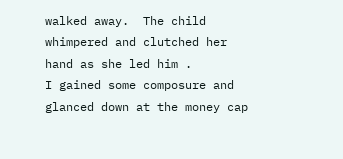walked away.  The child whimpered and clutched her hand as she led him .
I gained some composure and glanced down at the money cap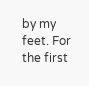by my feet. For the first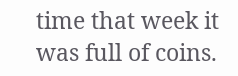time that week it was full of coins.